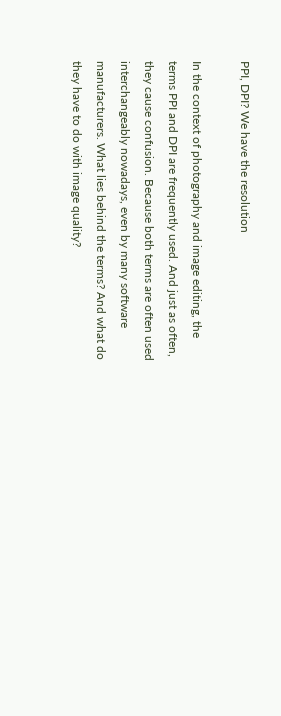PPI, DPI? We have the resolution

In the context of photography and image editing, the terms PPI and DPI are frequently used. And just as often, they cause confusion. Because both terms are often used interchangeably nowadays, even by many software manufacturers. What lies behind the terms? And what do they have to do with image quality?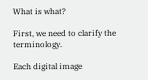What is what?

First, we need to clarify the terminology.

Each digital image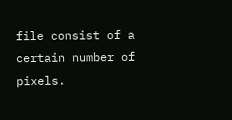file consist of a certain number of pixels.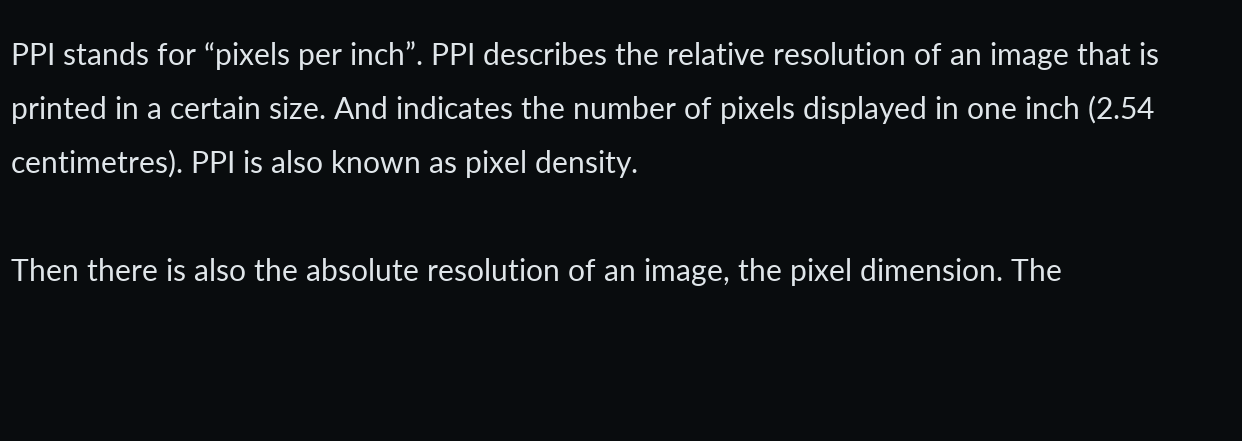PPI stands for “pixels per inch”. PPI describes the relative resolution of an image that is printed in a certain size. And indicates the number of pixels displayed in one inch (2.54 centimetres). PPI is also known as pixel density.

Then there is also the absolute resolution of an image, the pixel dimension. The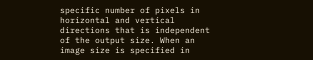specific number of pixels in horizontal and vertical directions that is independent of the output size. When an image size is specified in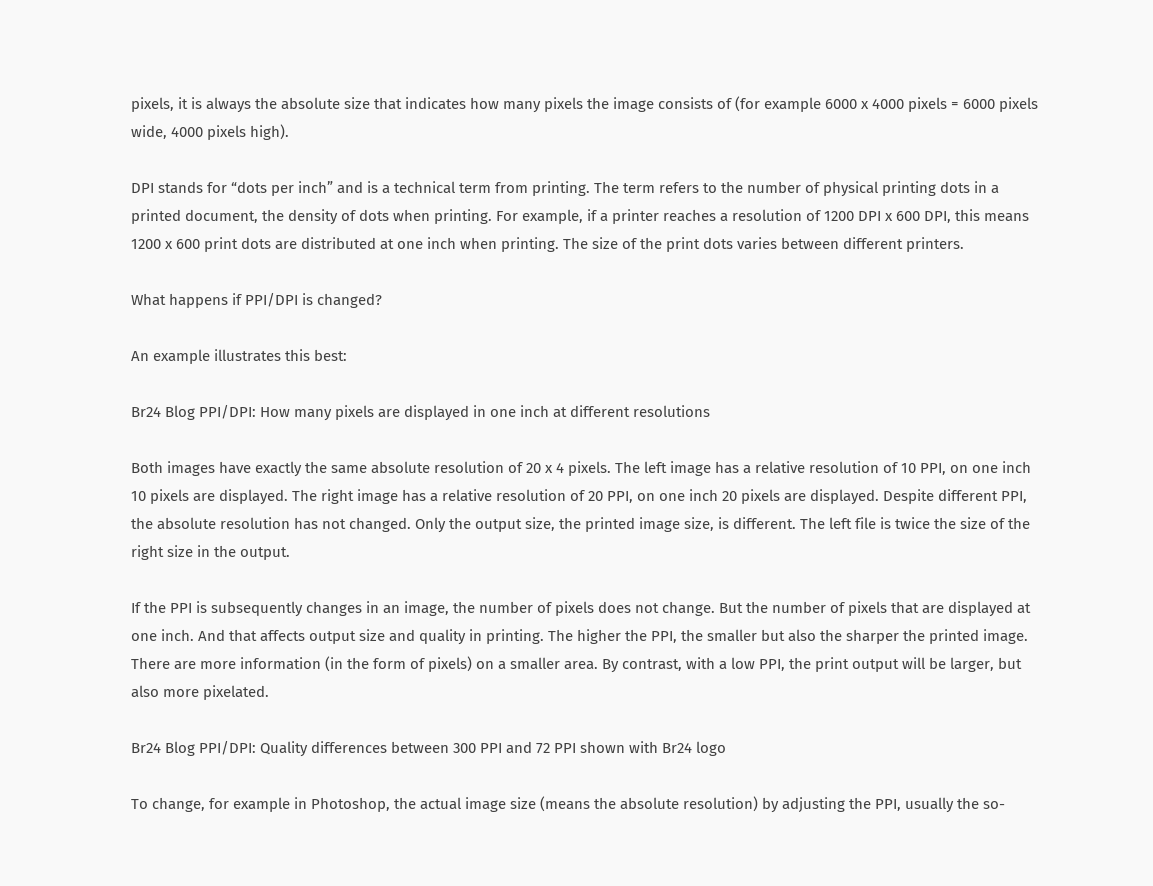pixels, it is always the absolute size that indicates how many pixels the image consists of (for example 6000 x 4000 pixels = 6000 pixels wide, 4000 pixels high).

DPI stands for “dots per inch” and is a technical term from printing. The term refers to the number of physical printing dots in a printed document, the density of dots when printing. For example, if a printer reaches a resolution of 1200 DPI x 600 DPI, this means 1200 x 600 print dots are distributed at one inch when printing. The size of the print dots varies between different printers.

What happens if PPI/DPI is changed?

An example illustrates this best:

Br24 Blog PPI/DPI: How many pixels are displayed in one inch at different resolutions

Both images have exactly the same absolute resolution of 20 x 4 pixels. The left image has a relative resolution of 10 PPI, on one inch 10 pixels are displayed. The right image has a relative resolution of 20 PPI, on one inch 20 pixels are displayed. Despite different PPI, the absolute resolution has not changed. Only the output size, the printed image size, is different. The left file is twice the size of the right size in the output.

If the PPI is subsequently changes in an image, the number of pixels does not change. But the number of pixels that are displayed at one inch. And that affects output size and quality in printing. The higher the PPI, the smaller but also the sharper the printed image. There are more information (in the form of pixels) on a smaller area. By contrast, with a low PPI, the print output will be larger, but also more pixelated.

Br24 Blog PPI/DPI: Quality differences between 300 PPI and 72 PPI shown with Br24 logo

To change, for example in Photoshop, the actual image size (means the absolute resolution) by adjusting the PPI, usually the so-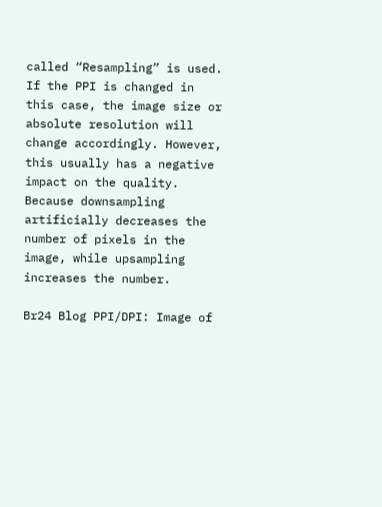called “Resampling” is used. If the PPI is changed in this case, the image size or absolute resolution will change accordingly. However, this usually has a negative impact on the quality. Because downsampling artificially decreases the number of pixels in the image, while upsampling increases the number.

Br24 Blog PPI/DPI: Image of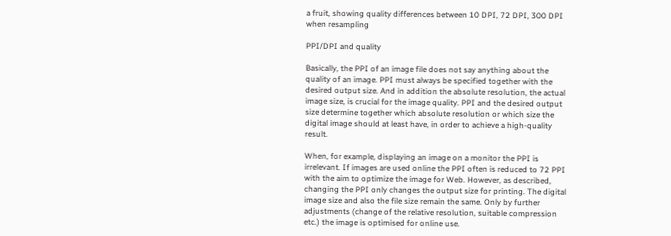a fruit, showing quality differences between 10 DPI, 72 DPI, 300 DPI when resampling

PPI/DPI and quality

Basically, the PPI of an image file does not say anything about the quality of an image. PPI must always be specified together with the desired output size. And in addition the absolute resolution, the actual image size, is crucial for the image quality. PPI and the desired output size determine together which absolute resolution or which size the digital image should at least have, in order to achieve a high-quality result.

When, for example, displaying an image on a monitor the PPI is irrelevant. If images are used online the PPI often is reduced to 72 PPI with the aim to optimize the image for Web. However, as described, changing the PPI only changes the output size for printing. The digital image size and also the file size remain the same. Only by further adjustments (change of the relative resolution, suitable compression etc.) the image is optimised for online use.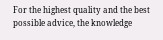For the highest quality and the best possible advice, the knowledge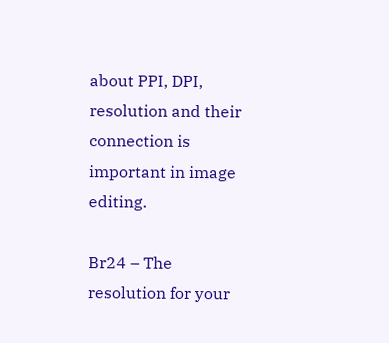about PPI, DPI, resolution and their connection is important in image editing.

Br24 – The resolution for your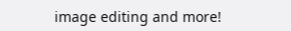image editing and more!